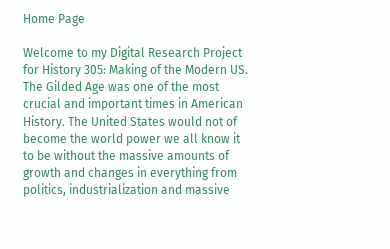Home Page

Welcome to my Digital Research Project for History 305: Making of the Modern US. The Gilded Age was one of the most crucial and important times in American History. The United States would not of become the world power we all know it to be without the massive amounts of growth and changes in everything from politics, industrialization and massive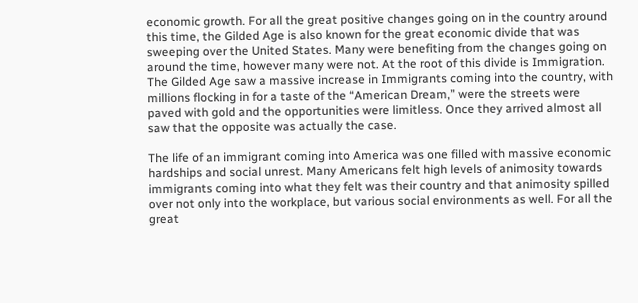economic growth. For all the great positive changes going on in the country around this time, the Gilded Age is also known for the great economic divide that was sweeping over the United States. Many were benefiting from the changes going on around the time, however many were not. At the root of this divide is Immigration. The Gilded Age saw a massive increase in Immigrants coming into the country, with millions flocking in for a taste of the “American Dream,” were the streets were paved with gold and the opportunities were limitless. Once they arrived almost all saw that the opposite was actually the case.

The life of an immigrant coming into America was one filled with massive economic hardships and social unrest. Many Americans felt high levels of animosity towards immigrants coming into what they felt was their country and that animosity spilled over not only into the workplace, but various social environments as well. For all the great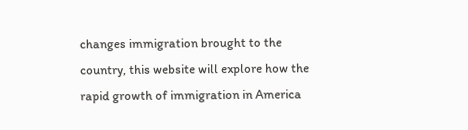changes immigration brought to the country, this website will explore how the rapid growth of immigration in America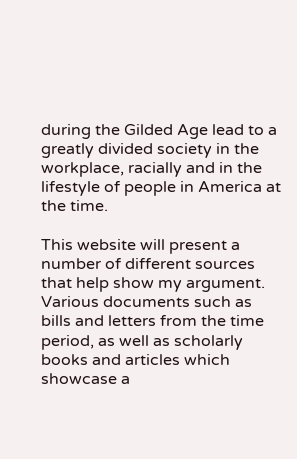during the Gilded Age lead to a greatly divided society in the workplace, racially and in the lifestyle of people in America at the time.

This website will present a number of different sources that help show my argument. Various documents such as bills and letters from the time period, as well as scholarly books and articles which showcase a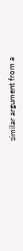similar argument from a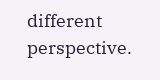different perspective.